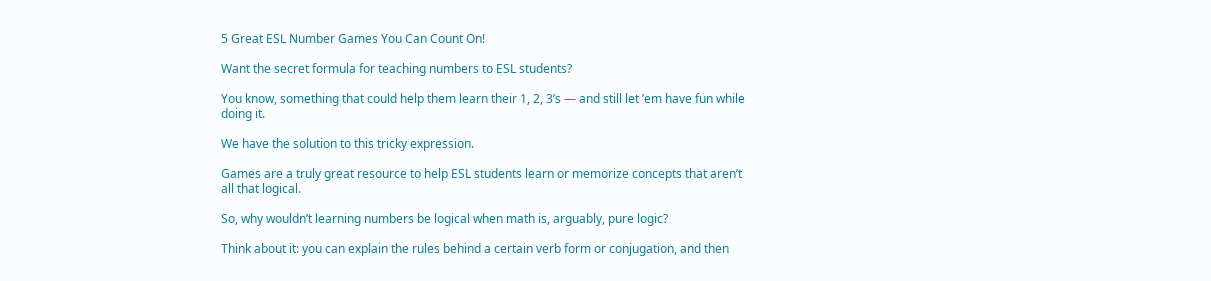5 Great ESL Number Games You Can Count On!

Want the secret formula for teaching numbers to ESL students?

You know, something that could help them learn their 1, 2, 3’s — and still let ’em have fun while doing it.

We have the solution to this tricky expression.

Games are a truly great resource to help ESL students learn or memorize concepts that aren’t all that logical.

So, why wouldn’t learning numbers be logical when math is, arguably, pure logic?

Think about it: you can explain the rules behind a certain verb form or conjugation, and then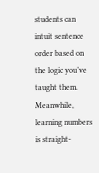students can intuit sentence order based on the logic you’ve taught them. Meanwhile, learning numbers is straight-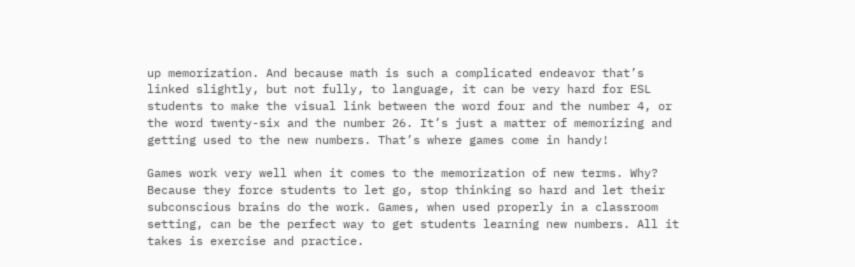up memorization. And because math is such a complicated endeavor that’s linked slightly, but not fully, to language, it can be very hard for ESL students to make the visual link between the word four and the number 4, or the word twenty-six and the number 26. It’s just a matter of memorizing and getting used to the new numbers. That’s where games come in handy!

Games work very well when it comes to the memorization of new terms. Why? Because they force students to let go, stop thinking so hard and let their subconscious brains do the work. Games, when used properly in a classroom setting, can be the perfect way to get students learning new numbers. All it takes is exercise and practice.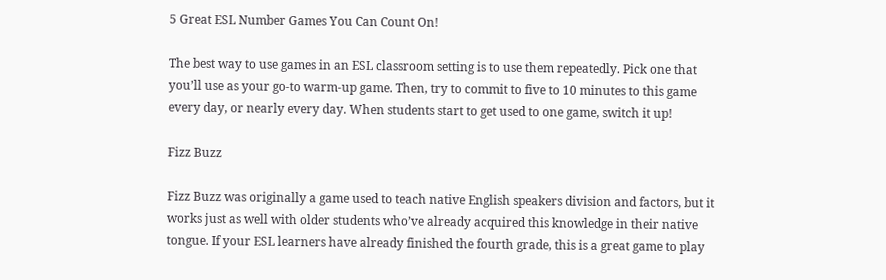5 Great ESL Number Games You Can Count On!

The best way to use games in an ESL classroom setting is to use them repeatedly. Pick one that you’ll use as your go-to warm-up game. Then, try to commit to five to 10 minutes to this game every day, or nearly every day. When students start to get used to one game, switch it up!

Fizz Buzz

Fizz Buzz was originally a game used to teach native English speakers division and factors, but it works just as well with older students who’ve already acquired this knowledge in their native tongue. If your ESL learners have already finished the fourth grade, this is a great game to play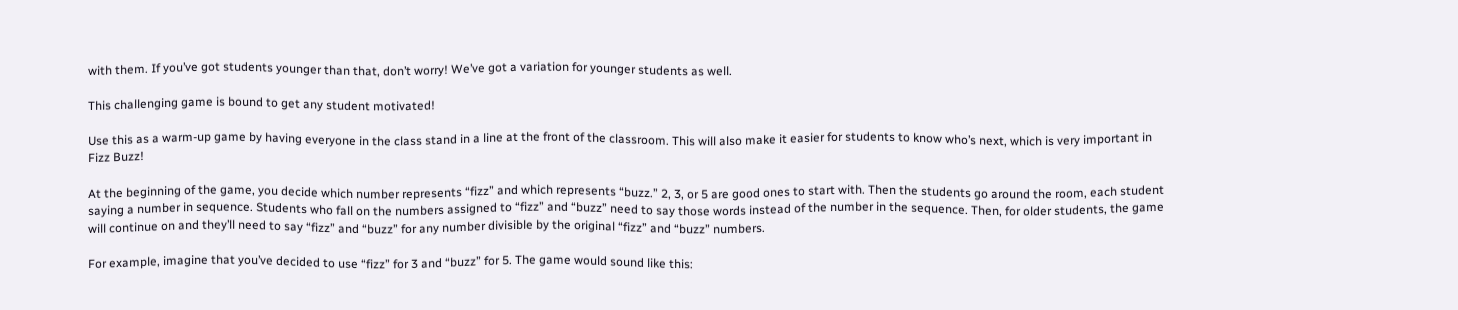with them. If you’ve got students younger than that, don’t worry! We’ve got a variation for younger students as well.

This challenging game is bound to get any student motivated!

Use this as a warm-up game by having everyone in the class stand in a line at the front of the classroom. This will also make it easier for students to know who’s next, which is very important in Fizz Buzz!

At the beginning of the game, you decide which number represents “fizz” and which represents “buzz.” 2, 3, or 5 are good ones to start with. Then the students go around the room, each student saying a number in sequence. Students who fall on the numbers assigned to “fizz” and “buzz” need to say those words instead of the number in the sequence. Then, for older students, the game will continue on and they’ll need to say “fizz” and “buzz” for any number divisible by the original “fizz” and “buzz” numbers.

For example, imagine that you’ve decided to use “fizz” for 3 and “buzz” for 5. The game would sound like this: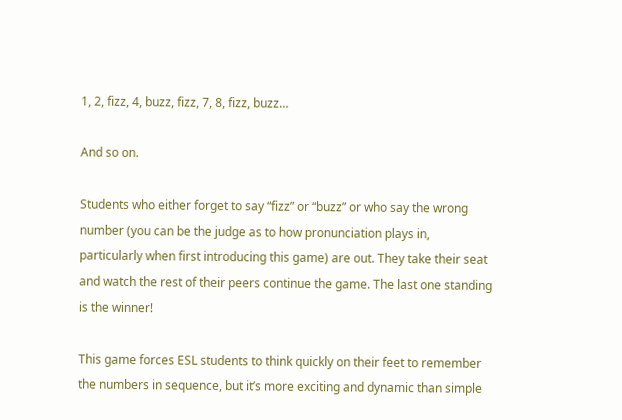1, 2, fizz, 4, buzz, fizz, 7, 8, fizz, buzz…

And so on.

Students who either forget to say “fizz” or “buzz” or who say the wrong number (you can be the judge as to how pronunciation plays in, particularly when first introducing this game) are out. They take their seat and watch the rest of their peers continue the game. The last one standing is the winner!

This game forces ESL students to think quickly on their feet to remember the numbers in sequence, but it’s more exciting and dynamic than simple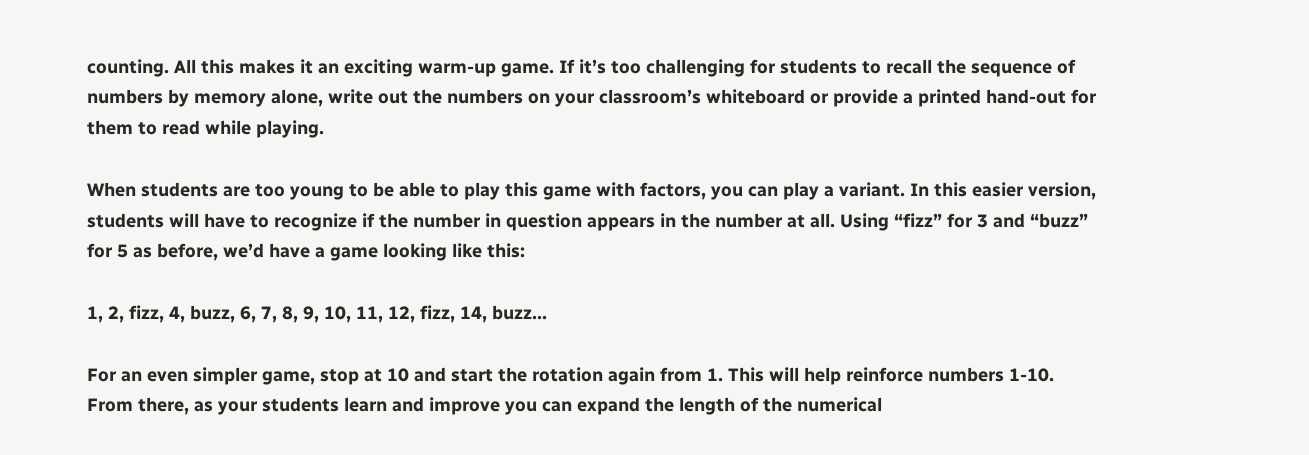counting. All this makes it an exciting warm-up game. If it’s too challenging for students to recall the sequence of numbers by memory alone, write out the numbers on your classroom’s whiteboard or provide a printed hand-out for them to read while playing.

When students are too young to be able to play this game with factors, you can play a variant. In this easier version, students will have to recognize if the number in question appears in the number at all. Using “fizz” for 3 and “buzz” for 5 as before, we’d have a game looking like this:

1, 2, fizz, 4, buzz, 6, 7, 8, 9, 10, 11, 12, fizz, 14, buzz…

For an even simpler game, stop at 10 and start the rotation again from 1. This will help reinforce numbers 1-10. From there, as your students learn and improve you can expand the length of the numerical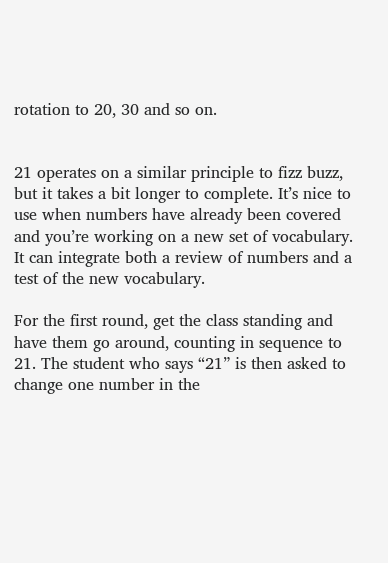rotation to 20, 30 and so on.


21 operates on a similar principle to fizz buzz, but it takes a bit longer to complete. It’s nice to use when numbers have already been covered and you’re working on a new set of vocabulary. It can integrate both a review of numbers and a test of the new vocabulary.

For the first round, get the class standing and have them go around, counting in sequence to 21. The student who says “21” is then asked to change one number in the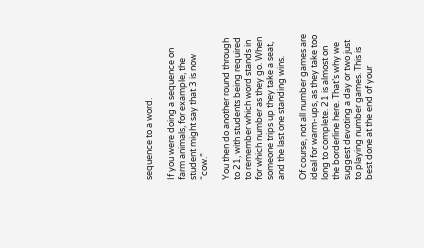sequence to a word.

If you were doing a sequence on farm animals, for example, the student might say that 3 is now “cow.”

You then do another round through to 21, with students being required to remember which word stands in for which number as they go. When someone trips up they take a seat, and the last one standing wins.

Of course, not all number games are ideal for warm-ups, as they take too long to complete. 21 is almost on the borderline here. That’s why we suggest devoting a day or two just to playing number games. This is best done at the end of your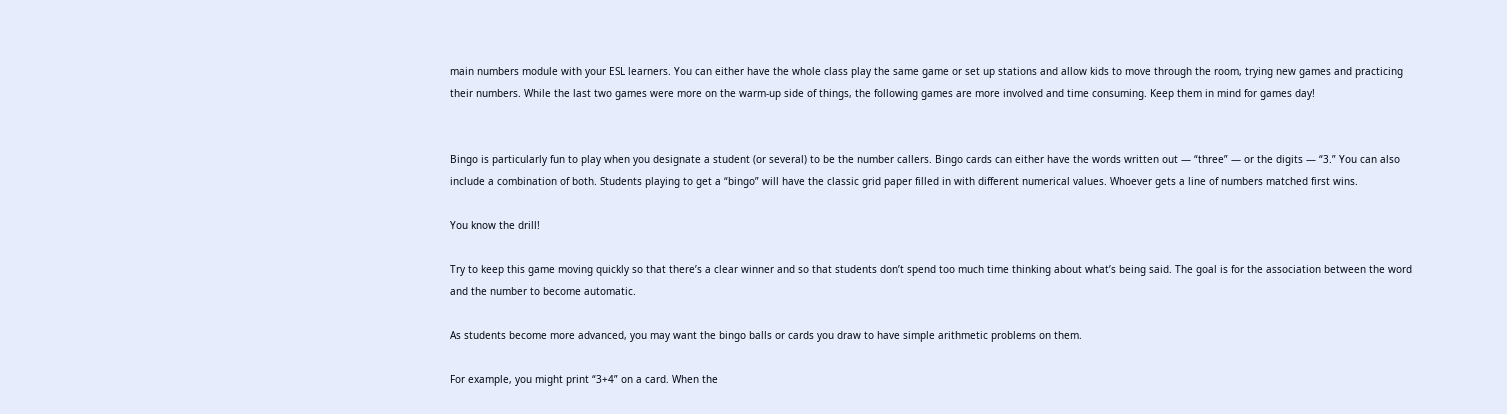main numbers module with your ESL learners. You can either have the whole class play the same game or set up stations and allow kids to move through the room, trying new games and practicing their numbers. While the last two games were more on the warm-up side of things, the following games are more involved and time consuming. Keep them in mind for games day!


Bingo is particularly fun to play when you designate a student (or several) to be the number callers. Bingo cards can either have the words written out — “three” — or the digits — “3.” You can also include a combination of both. Students playing to get a “bingo” will have the classic grid paper filled in with different numerical values. Whoever gets a line of numbers matched first wins.

You know the drill!

Try to keep this game moving quickly so that there’s a clear winner and so that students don’t spend too much time thinking about what’s being said. The goal is for the association between the word and the number to become automatic.

As students become more advanced, you may want the bingo balls or cards you draw to have simple arithmetic problems on them.

For example, you might print “3+4” on a card. When the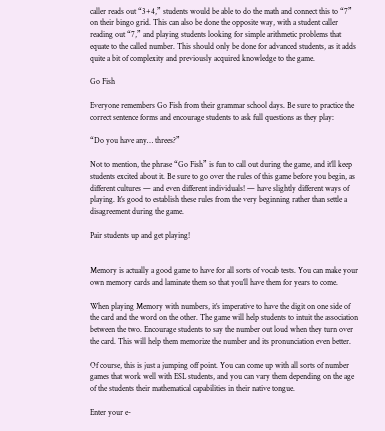caller reads out “3+4,” students would be able to do the math and connect this to “7” on their bingo grid. This can also be done the opposite way, with a student caller reading out “7,” and playing students looking for simple arithmetic problems that equate to the called number. This should only be done for advanced students, as it adds quite a bit of complexity and previously acquired knowledge to the game.

Go Fish

Everyone remembers Go Fish from their grammar school days. Be sure to practice the correct sentence forms and encourage students to ask full questions as they play:

“Do you have any… threes?”

Not to mention, the phrase “Go Fish” is fun to call out during the game, and it’ll keep students excited about it. Be sure to go over the rules of this game before you begin, as different cultures — and even different individuals! — have slightly different ways of playing. It’s good to establish these rules from the very beginning rather than settle a disagreement during the game.

Pair students up and get playing!


Memory is actually a good game to have for all sorts of vocab tests. You can make your own memory cards and laminate them so that you’ll have them for years to come.

When playing Memory with numbers, it’s imperative to have the digit on one side of the card and the word on the other. The game will help students to intuit the association between the two. Encourage students to say the number out loud when they turn over the card. This will help them memorize the number and its pronunciation even better.

Of course, this is just a jumping off point. You can come up with all sorts of number games that work well with ESL students, and you can vary them depending on the age of the students their mathematical capabilities in their native tongue.

Enter your e-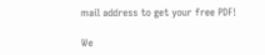mail address to get your free PDF!

We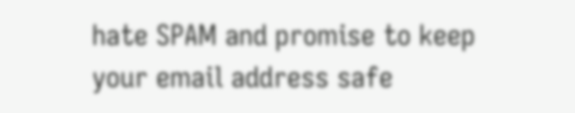hate SPAM and promise to keep your email address safe